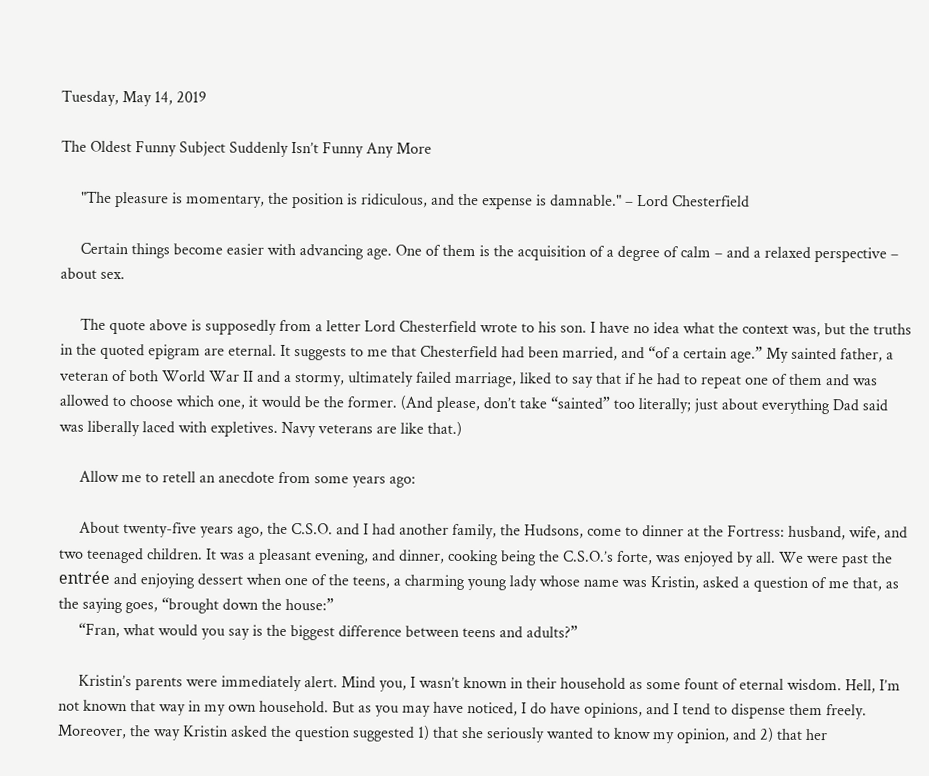Tuesday, May 14, 2019

The Oldest Funny Subject Suddenly Isn’t Funny Any More

     "The pleasure is momentary, the position is ridiculous, and the expense is damnable." – Lord Chesterfield

     Certain things become easier with advancing age. One of them is the acquisition of a degree of calm – and a relaxed perspective – about sex.

     The quote above is supposedly from a letter Lord Chesterfield wrote to his son. I have no idea what the context was, but the truths in the quoted epigram are eternal. It suggests to me that Chesterfield had been married, and “of a certain age.” My sainted father, a veteran of both World War II and a stormy, ultimately failed marriage, liked to say that if he had to repeat one of them and was allowed to choose which one, it would be the former. (And please, don’t take “sainted” too literally; just about everything Dad said was liberally laced with expletives. Navy veterans are like that.)

     Allow me to retell an anecdote from some years ago:

     About twenty-five years ago, the C.S.O. and I had another family, the Hudsons, come to dinner at the Fortress: husband, wife, and two teenaged children. It was a pleasant evening, and dinner, cooking being the C.S.O.’s forte, was enjoyed by all. We were past the entrée and enjoying dessert when one of the teens, a charming young lady whose name was Kristin, asked a question of me that, as the saying goes, “brought down the house:”
     “Fran, what would you say is the biggest difference between teens and adults?”

     Kristin’s parents were immediately alert. Mind you, I wasn’t known in their household as some fount of eternal wisdom. Hell, I’m not known that way in my own household. But as you may have noticed, I do have opinions, and I tend to dispense them freely. Moreover, the way Kristin asked the question suggested 1) that she seriously wanted to know my opinion, and 2) that her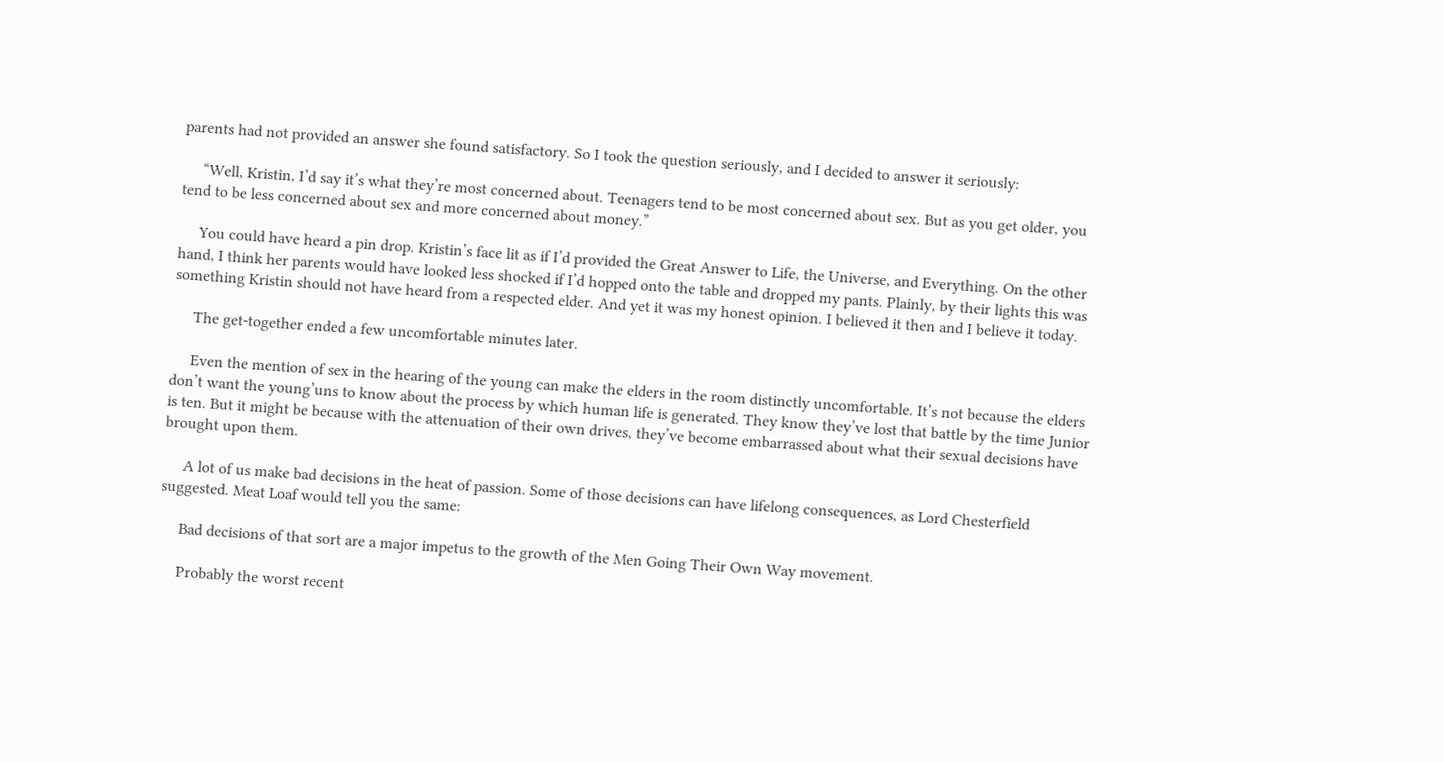parents had not provided an answer she found satisfactory. So I took the question seriously, and I decided to answer it seriously:

     “Well, Kristin, I’d say it’s what they’re most concerned about. Teenagers tend to be most concerned about sex. But as you get older, you tend to be less concerned about sex and more concerned about money.”

     You could have heard a pin drop. Kristin’s face lit as if I’d provided the Great Answer to Life, the Universe, and Everything. On the other hand, I think her parents would have looked less shocked if I’d hopped onto the table and dropped my pants. Plainly, by their lights this was something Kristin should not have heard from a respected elder. And yet it was my honest opinion. I believed it then and I believe it today.

     The get-together ended a few uncomfortable minutes later.

     Even the mention of sex in the hearing of the young can make the elders in the room distinctly uncomfortable. It’s not because the elders don’t want the young’uns to know about the process by which human life is generated. They know they’ve lost that battle by the time Junior is ten. But it might be because with the attenuation of their own drives, they’ve become embarrassed about what their sexual decisions have brought upon them.

     A lot of us make bad decisions in the heat of passion. Some of those decisions can have lifelong consequences, as Lord Chesterfield suggested. Meat Loaf would tell you the same:

     Bad decisions of that sort are a major impetus to the growth of the Men Going Their Own Way movement.

     Probably the worst recent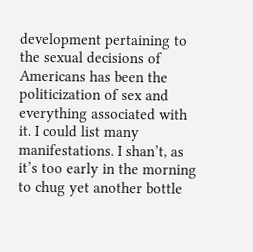development pertaining to the sexual decisions of Americans has been the politicization of sex and everything associated with it. I could list many manifestations. I shan’t, as it’s too early in the morning to chug yet another bottle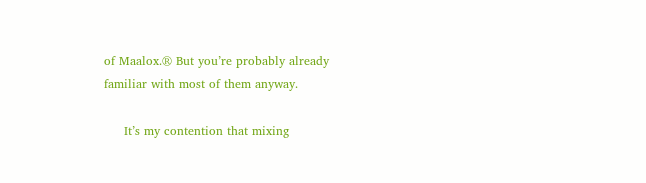of Maalox.® But you’re probably already familiar with most of them anyway.

     It’s my contention that mixing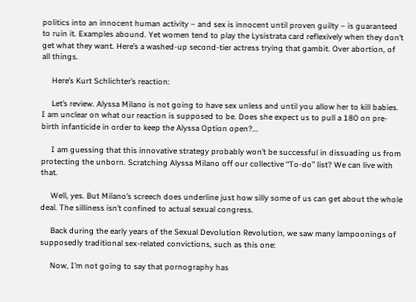politics into an innocent human activity – and sex is innocent until proven guilty – is guaranteed to ruin it. Examples abound. Yet women tend to play the Lysistrata card reflexively when they don’t get what they want. Here’s a washed-up second-tier actress trying that gambit. Over abortion, of all things.

     Here’s Kurt Schlichter’s reaction:

     Let’s review. Alyssa Milano is not going to have sex unless and until you allow her to kill babies. I am unclear on what our reaction is supposed to be. Does she expect us to pull a 180 on pre-birth infanticide in order to keep the Alyssa Option open?...

     I am guessing that this innovative strategy probably won’t be successful in dissuading us from protecting the unborn. Scratching Alyssa Milano off our collective “To-do” list? We can live with that.

     Well, yes. But Milano’s screech does underline just how silly some of us can get about the whole deal. The silliness isn’t confined to actual sexual congress.

     Back during the early years of the Sexual Devolution Revolution, we saw many lampoonings of supposedly traditional sex-related convictions, such as this one:

     Now, I’m not going to say that pornography has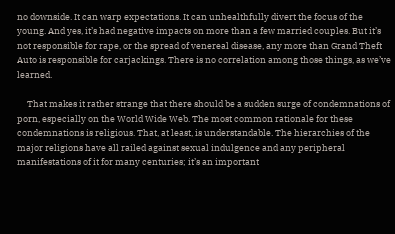no downside. It can warp expectations. It can unhealthfully divert the focus of the young. And yes, it’s had negative impacts on more than a few married couples. But it’s not responsible for rape, or the spread of venereal disease, any more than Grand Theft Auto is responsible for carjackings. There is no correlation among those things, as we’ve learned.

     That makes it rather strange that there should be a sudden surge of condemnations of porn, especially on the World Wide Web. The most common rationale for these condemnations is religious. That, at least, is understandable. The hierarchies of the major religions have all railed against sexual indulgence and any peripheral manifestations of it for many centuries; it’s an important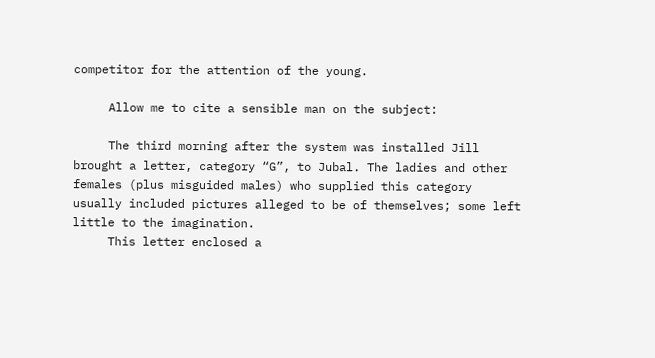competitor for the attention of the young.

     Allow me to cite a sensible man on the subject:

     The third morning after the system was installed Jill brought a letter, category “G”, to Jubal. The ladies and other females (plus misguided males) who supplied this category usually included pictures alleged to be of themselves; some left little to the imagination.
     This letter enclosed a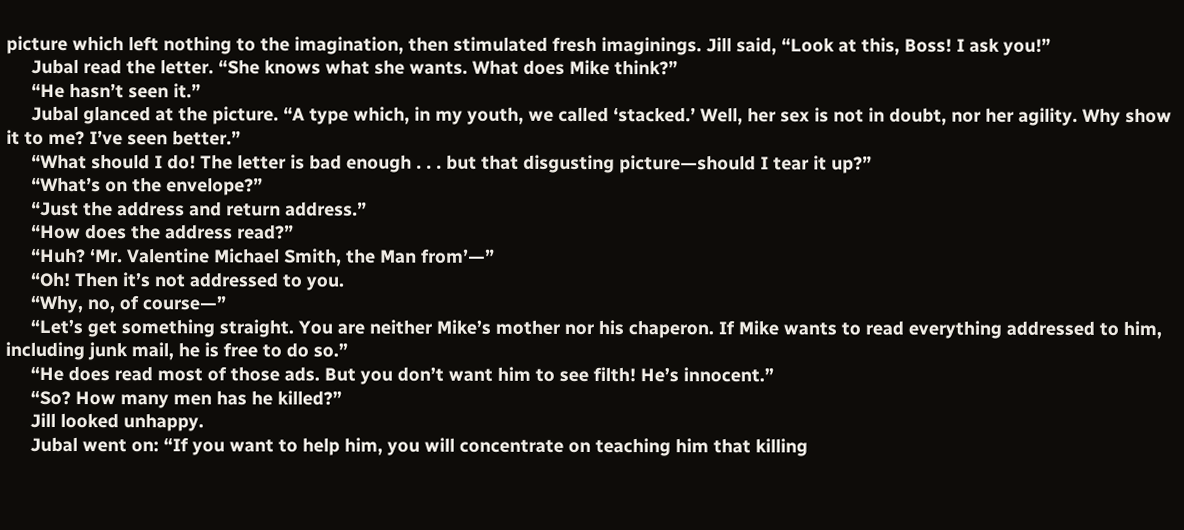picture which left nothing to the imagination, then stimulated fresh imaginings. Jill said, “Look at this, Boss! I ask you!”
     Jubal read the letter. “She knows what she wants. What does Mike think?”
     “He hasn’t seen it.”
     Jubal glanced at the picture. “A type which, in my youth, we called ‘stacked.’ Well, her sex is not in doubt, nor her agility. Why show it to me? I’ve seen better.”
     “What should I do! The letter is bad enough . . . but that disgusting picture—should I tear it up?”
     “What’s on the envelope?”
     “Just the address and return address.”
     “How does the address read?”
     “Huh? ‘Mr. Valentine Michael Smith, the Man from’—”
     “Oh! Then it’s not addressed to you.
     “Why, no, of course—”
     “Let’s get something straight. You are neither Mike’s mother nor his chaperon. If Mike wants to read everything addressed to him, including junk mail, he is free to do so.”
     “He does read most of those ads. But you don’t want him to see filth! He’s innocent.”
     “So? How many men has he killed?”
     Jill looked unhappy.
     Jubal went on: “If you want to help him, you will concentrate on teaching him that killing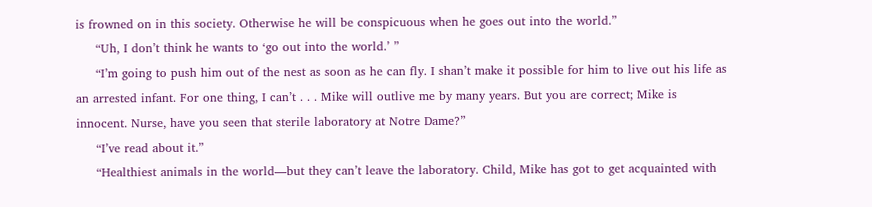is frowned on in this society. Otherwise he will be conspicuous when he goes out into the world.”
     “Uh, I don’t think he wants to ‘go out into the world.’ ”
     “I’m going to push him out of the nest as soon as he can fly. I shan’t make it possible for him to live out his life as an arrested infant. For one thing, I can’t . . . Mike will outlive me by many years. But you are correct; Mike is innocent. Nurse, have you seen that sterile laboratory at Notre Dame?”
     “I’ve read about it.”
     “Healthiest animals in the world—but they can’t leave the laboratory. Child, Mike has got to get acquainted with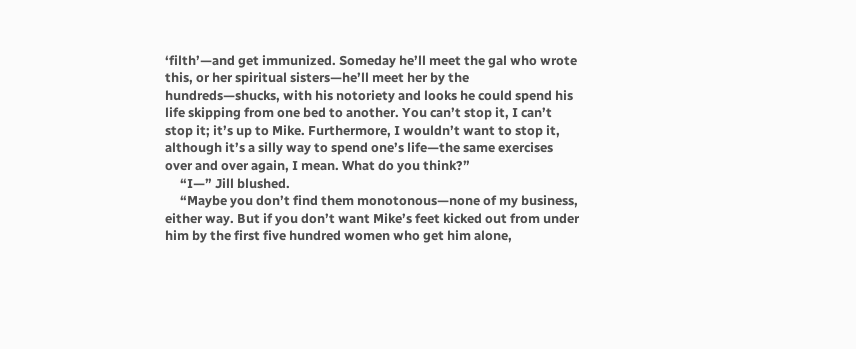‘filth’—and get immunized. Someday he’ll meet the gal who wrote this, or her spiritual sisters—he’ll meet her by the hundreds—shucks, with his notoriety and looks he could spend his life skipping from one bed to another. You can’t stop it, I can’t stop it; it’s up to Mike. Furthermore, I wouldn’t want to stop it, although it’s a silly way to spend one’s life—the same exercises over and over again, I mean. What do you think?”
     “I—” Jill blushed.
     “Maybe you don’t find them monotonous—none of my business, either way. But if you don’t want Mike’s feet kicked out from under him by the first five hundred women who get him alone,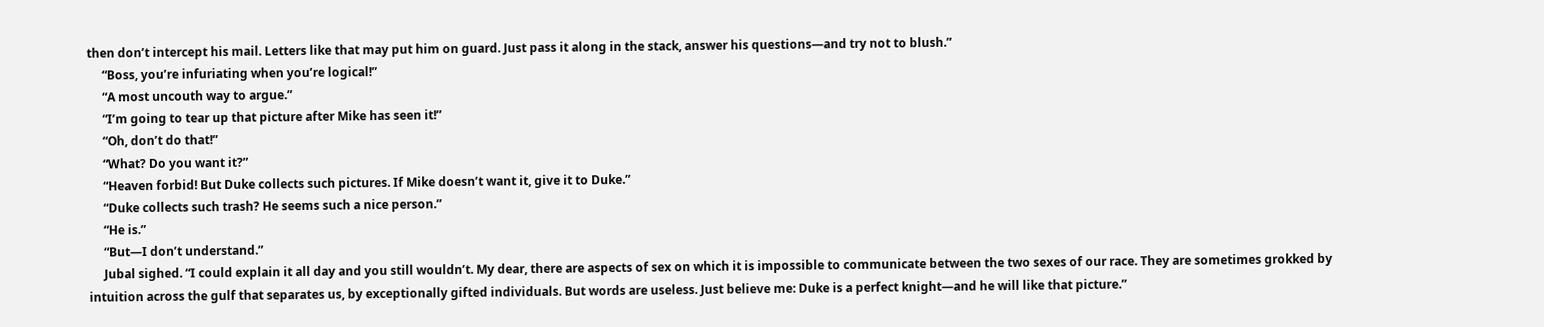then don’t intercept his mail. Letters like that may put him on guard. Just pass it along in the stack, answer his questions—and try not to blush.”
     “Boss, you’re infuriating when you’re logical!”
     “A most uncouth way to argue.”
     “I’m going to tear up that picture after Mike has seen it!”
     “Oh, don’t do that!”
     “What? Do you want it?”
     “Heaven forbid! But Duke collects such pictures. If Mike doesn’t want it, give it to Duke.”
     “Duke collects such trash? He seems such a nice person.”
     “He is.”
     “But—I don’t understand.”
     Jubal sighed. “I could explain it all day and you still wouldn’t. My dear, there are aspects of sex on which it is impossible to communicate between the two sexes of our race. They are sometimes grokked by intuition across the gulf that separates us, by exceptionally gifted individuals. But words are useless. Just believe me: Duke is a perfect knight—and he will like that picture.”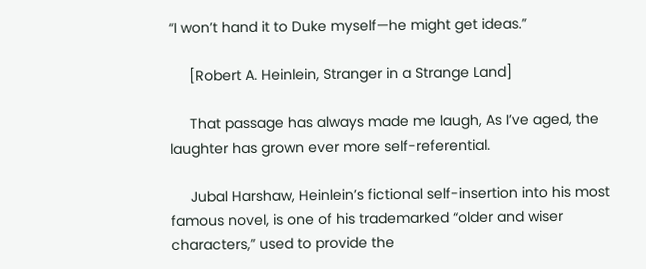“I won’t hand it to Duke myself—he might get ideas.”

     [Robert A. Heinlein, Stranger in a Strange Land]

     That passage has always made me laugh, As I’ve aged, the laughter has grown ever more self-referential.

     Jubal Harshaw, Heinlein’s fictional self-insertion into his most famous novel, is one of his trademarked “older and wiser characters,” used to provide the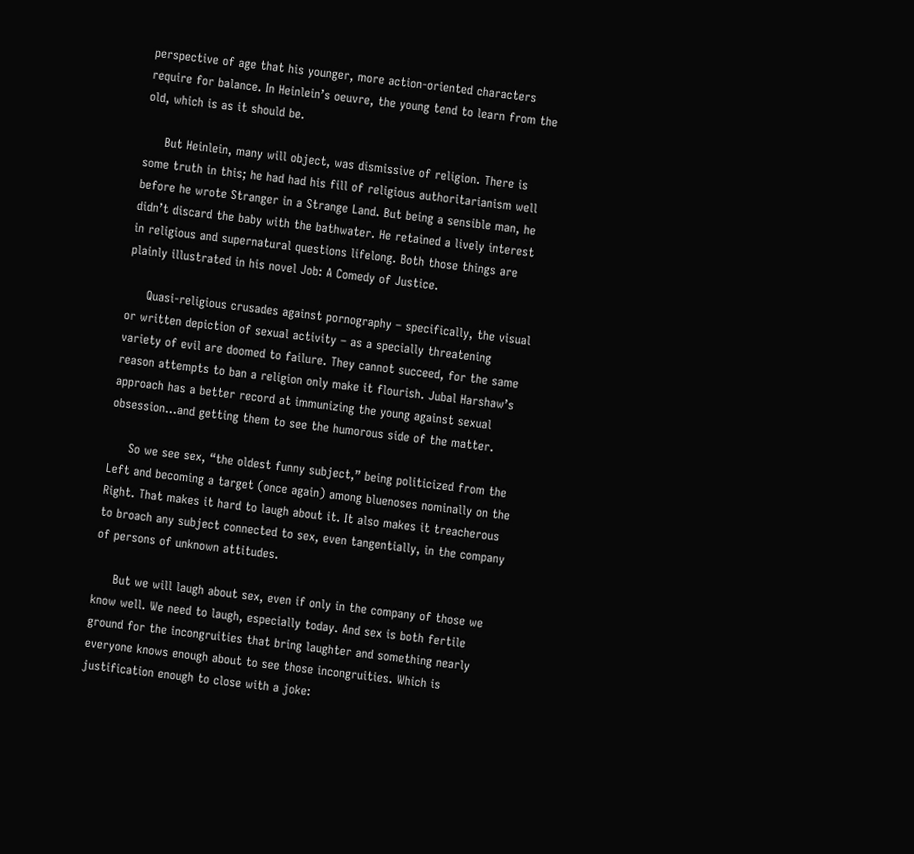perspective of age that his younger, more action-oriented characters require for balance. In Heinlein’s oeuvre, the young tend to learn from the old, which is as it should be.

     But Heinlein, many will object, was dismissive of religion. There is some truth in this; he had had his fill of religious authoritarianism well before he wrote Stranger in a Strange Land. But being a sensible man, he didn’t discard the baby with the bathwater. He retained a lively interest in religious and supernatural questions lifelong. Both those things are plainly illustrated in his novel Job: A Comedy of Justice.

     Quasi-religious crusades against pornography – specifically, the visual or written depiction of sexual activity – as a specially threatening variety of evil are doomed to failure. They cannot succeed, for the same reason attempts to ban a religion only make it flourish. Jubal Harshaw’s approach has a better record at immunizing the young against sexual obsession…and getting them to see the humorous side of the matter.

     So we see sex, “the oldest funny subject,” being politicized from the Left and becoming a target (once again) among bluenoses nominally on the Right. That makes it hard to laugh about it. It also makes it treacherous to broach any subject connected to sex, even tangentially, in the company of persons of unknown attitudes.

     But we will laugh about sex, even if only in the company of those we know well. We need to laugh, especially today. And sex is both fertile ground for the incongruities that bring laughter and something nearly everyone knows enough about to see those incongruities. Which is justification enough to close with a joke: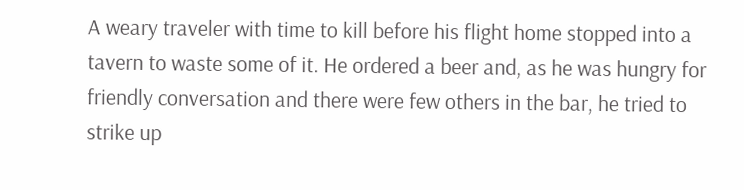A weary traveler with time to kill before his flight home stopped into a tavern to waste some of it. He ordered a beer and, as he was hungry for friendly conversation and there were few others in the bar, he tried to strike up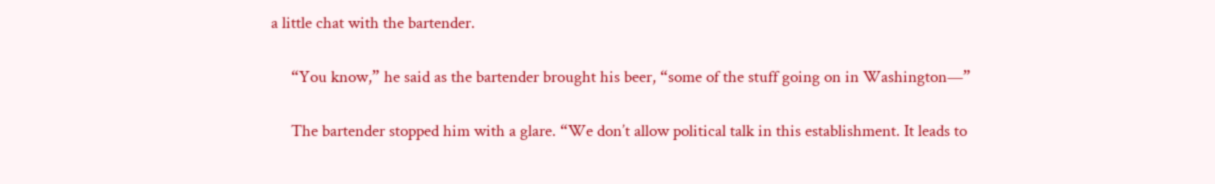a little chat with the bartender.

     “You know,” he said as the bartender brought his beer, “some of the stuff going on in Washington—”

     The bartender stopped him with a glare. “We don’t allow political talk in this establishment. It leads to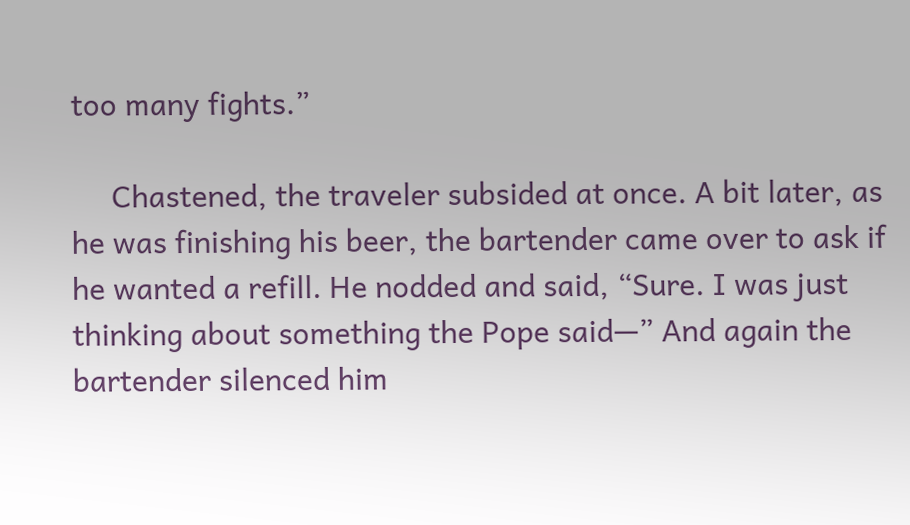too many fights.”

     Chastened, the traveler subsided at once. A bit later, as he was finishing his beer, the bartender came over to ask if he wanted a refill. He nodded and said, “Sure. I was just thinking about something the Pope said—” And again the bartender silenced him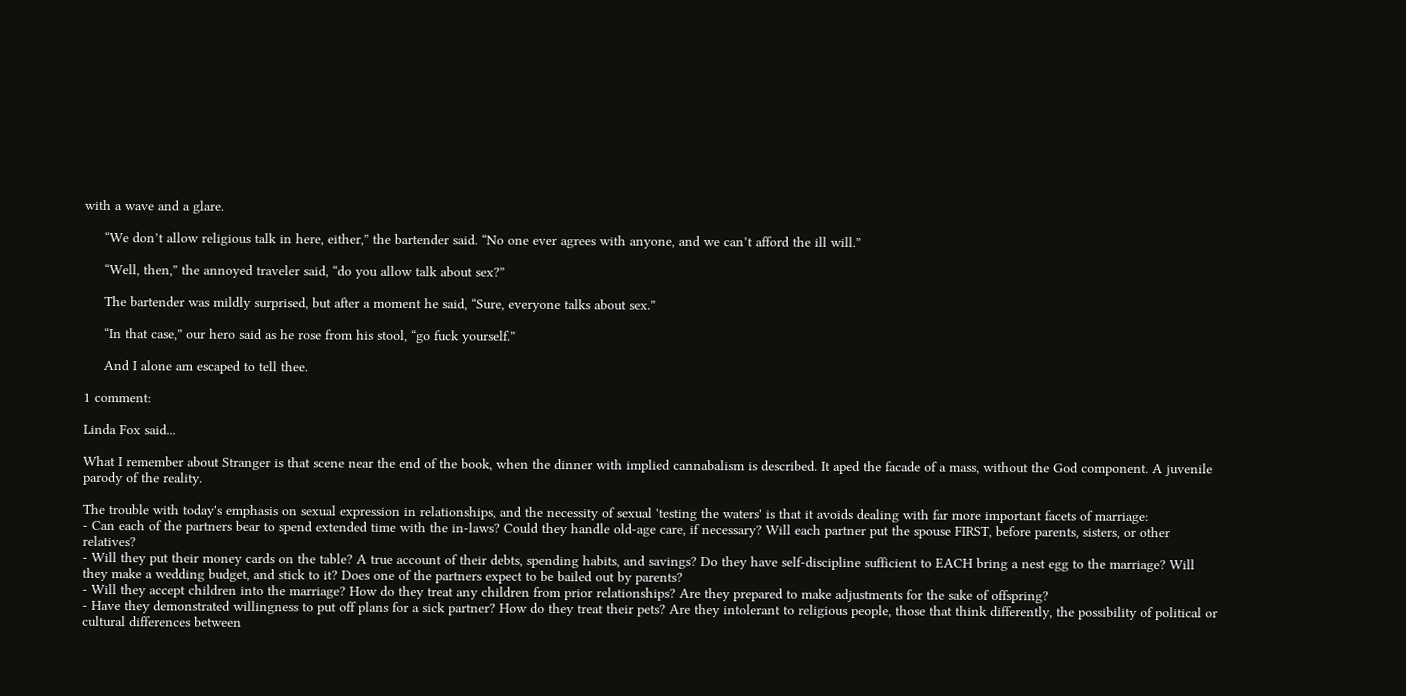with a wave and a glare.

     “We don’t allow religious talk in here, either,” the bartender said. “No one ever agrees with anyone, and we can’t afford the ill will.”

     “Well, then,” the annoyed traveler said, “do you allow talk about sex?”

     The bartender was mildly surprised, but after a moment he said, “Sure, everyone talks about sex.”

     “In that case,” our hero said as he rose from his stool, “go fuck yourself.”

     And I alone am escaped to tell thee.

1 comment:

Linda Fox said...

What I remember about Stranger is that scene near the end of the book, when the dinner with implied cannabalism is described. It aped the facade of a mass, without the God component. A juvenile parody of the reality.

The trouble with today's emphasis on sexual expression in relationships, and the necessity of sexual 'testing the waters' is that it avoids dealing with far more important facets of marriage:
- Can each of the partners bear to spend extended time with the in-laws? Could they handle old-age care, if necessary? Will each partner put the spouse FIRST, before parents, sisters, or other relatives?
- Will they put their money cards on the table? A true account of their debts, spending habits, and savings? Do they have self-discipline sufficient to EACH bring a nest egg to the marriage? Will they make a wedding budget, and stick to it? Does one of the partners expect to be bailed out by parents?
- Will they accept children into the marriage? How do they treat any children from prior relationships? Are they prepared to make adjustments for the sake of offspring?
- Have they demonstrated willingness to put off plans for a sick partner? How do they treat their pets? Are they intolerant to religious people, those that think differently, the possibility of political or cultural differences between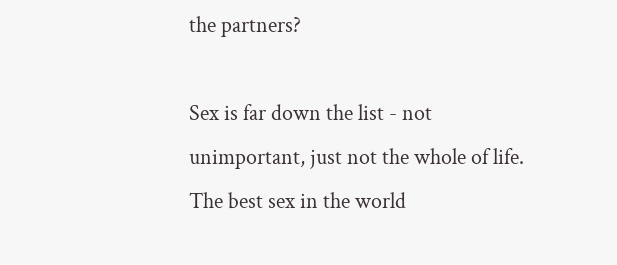the partners?

Sex is far down the list - not unimportant, just not the whole of life. The best sex in the world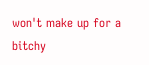won't make up for a bitchy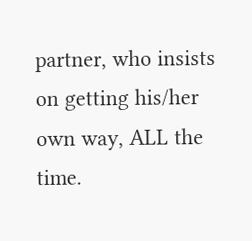partner, who insists on getting his/her own way, ALL the time.